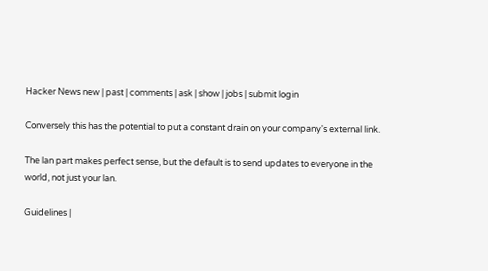Hacker News new | past | comments | ask | show | jobs | submit login

Conversely this has the potential to put a constant drain on your company's external link.

The lan part makes perfect sense, but the default is to send updates to everyone in the world, not just your lan.

Guidelines |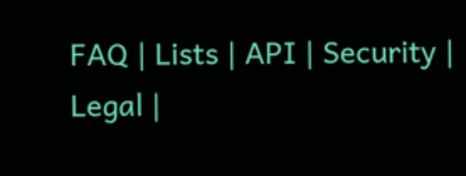FAQ | Lists | API | Security | Legal |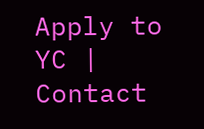Apply to YC | Contact